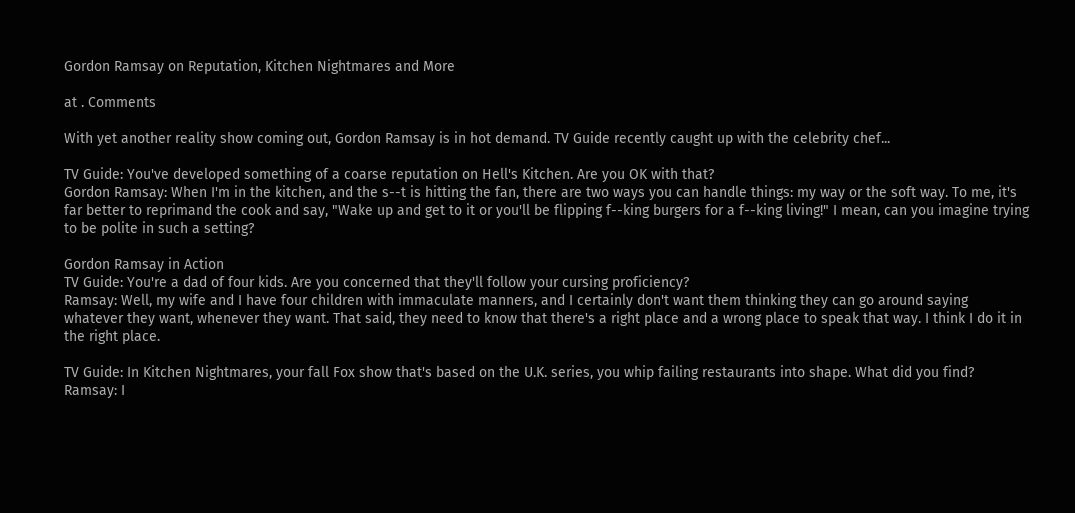Gordon Ramsay on Reputation, Kitchen Nightmares and More

at . Comments

With yet another reality show coming out, Gordon Ramsay is in hot demand. TV Guide recently caught up with the celebrity chef...

TV Guide: You've developed something of a coarse reputation on Hell's Kitchen. Are you OK with that?
Gordon Ramsay: When I'm in the kitchen, and the s--t is hitting the fan, there are two ways you can handle things: my way or the soft way. To me, it's far better to reprimand the cook and say, "Wake up and get to it or you'll be flipping f--king burgers for a f--king living!" I mean, can you imagine trying to be polite in such a setting?

Gordon Ramsay in Action
TV Guide: You're a dad of four kids. Are you concerned that they'll follow your cursing proficiency?
Ramsay: Well, my wife and I have four children with immaculate manners, and I certainly don't want them thinking they can go around saying whatever they want, whenever they want. That said, they need to know that there's a right place and a wrong place to speak that way. I think I do it in the right place.

TV Guide: In Kitchen Nightmares, your fall Fox show that's based on the U.K. series, you whip failing restaurants into shape. What did you find?
Ramsay: I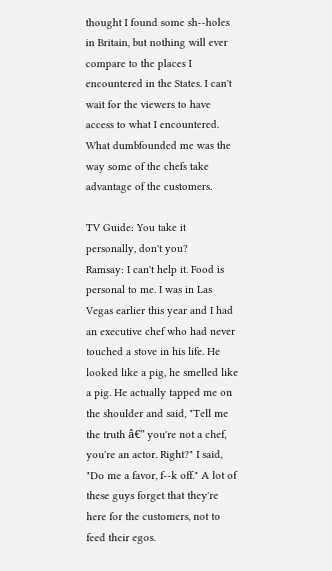thought I found some sh--holes in Britain, but nothing will ever compare to the places I encountered in the States. I can't wait for the viewers to have access to what I encountered. What dumbfounded me was the way some of the chefs take advantage of the customers.

TV Guide: You take it personally, don't you?
Ramsay: I can't help it. Food is personal to me. I was in Las Vegas earlier this year and I had an executive chef who had never touched a stove in his life. He looked like a pig, he smelled like a pig. He actually tapped me on the shoulder and said, "Tell me the truth â€" you're not a chef, you're an actor. Right?" I said, "Do me a favor, f--k off." A lot of these guys forget that they're here for the customers, not to feed their egos.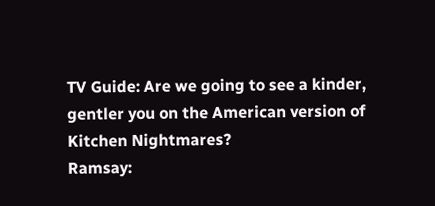TV Guide: Are we going to see a kinder, gentler you on the American version of Kitchen Nightmares?
Ramsay: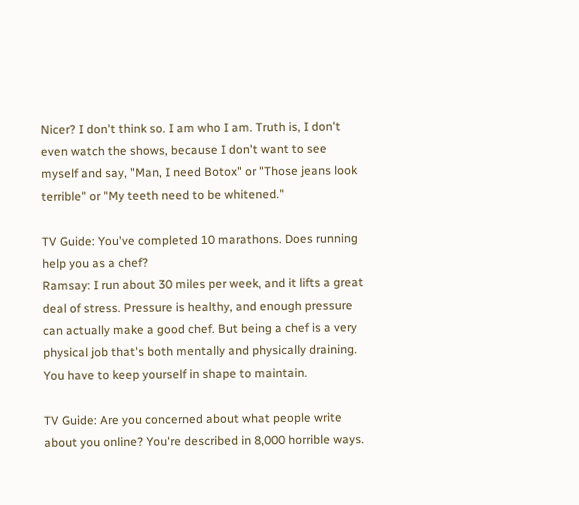Nicer? I don't think so. I am who I am. Truth is, I don't even watch the shows, because I don't want to see myself and say, "Man, I need Botox" or "Those jeans look terrible" or "My teeth need to be whitened."

TV Guide: You've completed 10 marathons. Does running help you as a chef?
Ramsay: I run about 30 miles per week, and it lifts a great deal of stress. Pressure is healthy, and enough pressure can actually make a good chef. But being a chef is a very physical job that's both mentally and physically draining. You have to keep yourself in shape to maintain.

TV Guide: Are you concerned about what people write about you online? You're described in 8,000 horrible ways.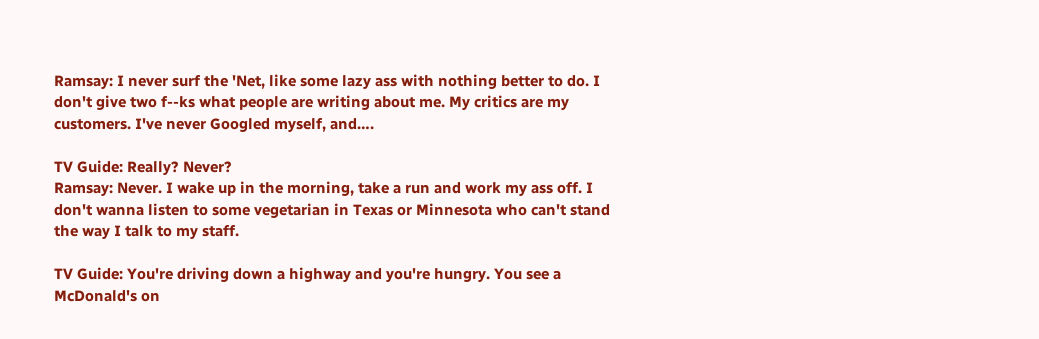Ramsay: I never surf the 'Net, like some lazy ass with nothing better to do. I don't give two f--ks what people are writing about me. My critics are my customers. I've never Googled myself, and….

TV Guide: Really? Never?
Ramsay: Never. I wake up in the morning, take a run and work my ass off. I don't wanna listen to some vegetarian in Texas or Minnesota who can't stand the way I talk to my staff.

TV Guide: You're driving down a highway and you're hungry. You see a McDonald's on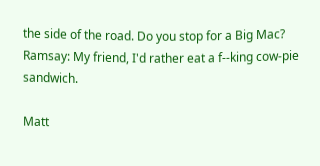the side of the road. Do you stop for a Big Mac?
Ramsay: My friend, I'd rather eat a f--king cow-pie sandwich.

Matt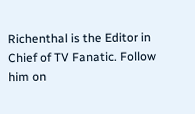Richenthal is the Editor in Chief of TV Fanatic. Follow him on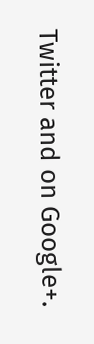Twitter and on Google+.